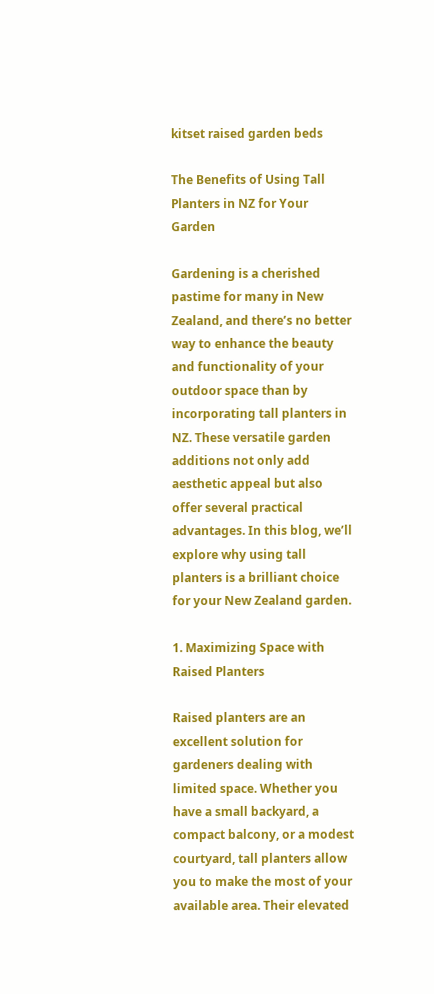kitset raised garden beds

The Benefits of Using Tall Planters in NZ for Your Garden

Gardening is a cherished pastime for many in New Zealand, and there’s no better way to enhance the beauty and functionality of your outdoor space than by incorporating tall planters in NZ. These versatile garden additions not only add aesthetic appeal but also offer several practical advantages. In this blog, we’ll explore why using tall planters is a brilliant choice for your New Zealand garden.

1. Maximizing Space with Raised Planters

Raised planters are an excellent solution for gardeners dealing with limited space. Whether you have a small backyard, a compact balcony, or a modest courtyard, tall planters allow you to make the most of your available area. Their elevated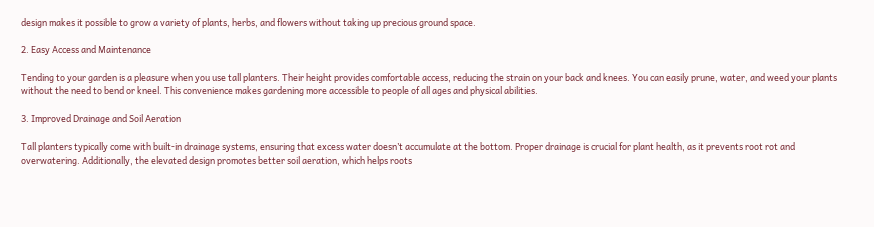design makes it possible to grow a variety of plants, herbs, and flowers without taking up precious ground space.

2. Easy Access and Maintenance

Tending to your garden is a pleasure when you use tall planters. Their height provides comfortable access, reducing the strain on your back and knees. You can easily prune, water, and weed your plants without the need to bend or kneel. This convenience makes gardening more accessible to people of all ages and physical abilities.

3. Improved Drainage and Soil Aeration

Tall planters typically come with built-in drainage systems, ensuring that excess water doesn’t accumulate at the bottom. Proper drainage is crucial for plant health, as it prevents root rot and overwatering. Additionally, the elevated design promotes better soil aeration, which helps roots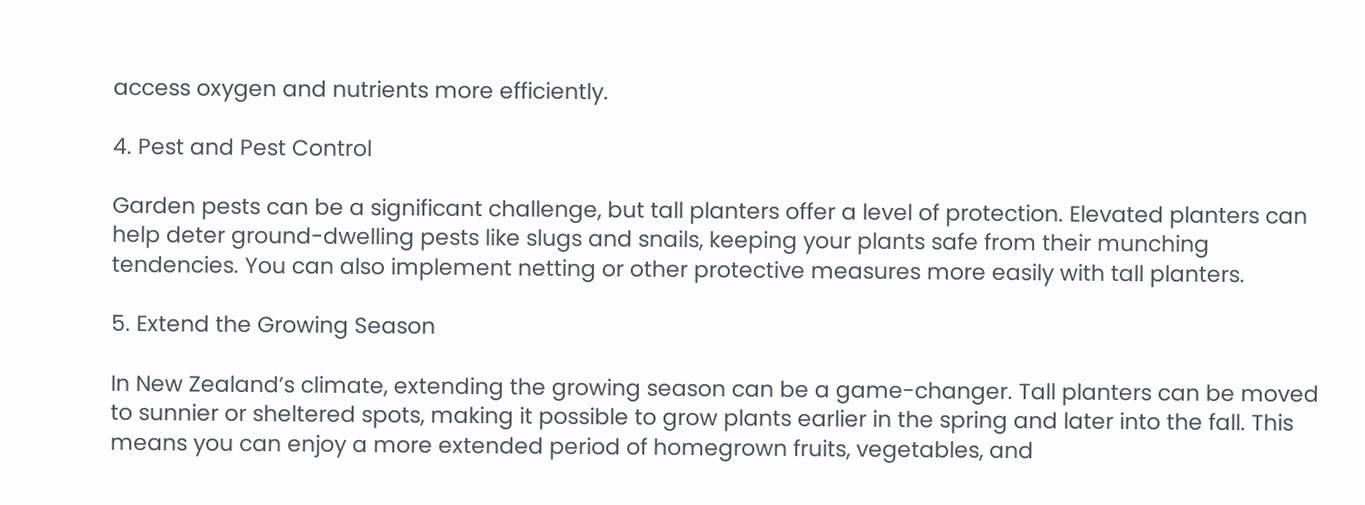access oxygen and nutrients more efficiently.

4. Pest and Pest Control

Garden pests can be a significant challenge, but tall planters offer a level of protection. Elevated planters can help deter ground-dwelling pests like slugs and snails, keeping your plants safe from their munching tendencies. You can also implement netting or other protective measures more easily with tall planters.

5. Extend the Growing Season

In New Zealand’s climate, extending the growing season can be a game-changer. Tall planters can be moved to sunnier or sheltered spots, making it possible to grow plants earlier in the spring and later into the fall. This means you can enjoy a more extended period of homegrown fruits, vegetables, and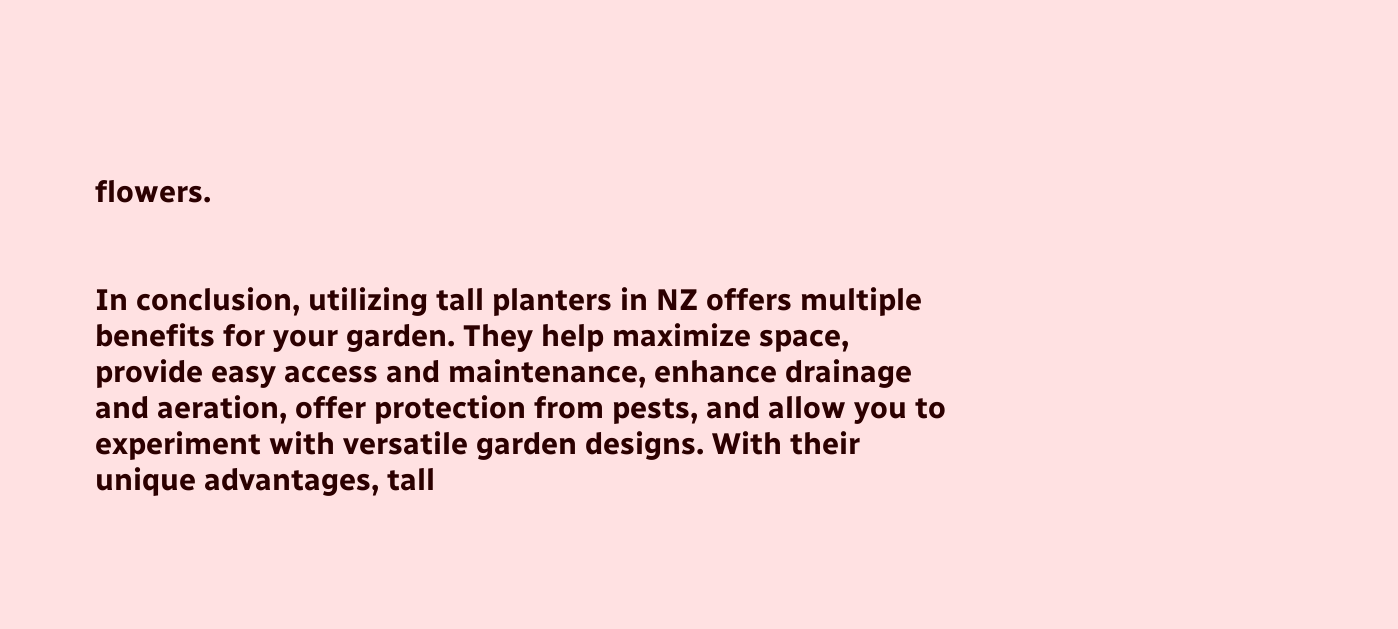flowers.


In conclusion, utilizing tall planters in NZ offers multiple benefits for your garden. They help maximize space, provide easy access and maintenance, enhance drainage and aeration, offer protection from pests, and allow you to experiment with versatile garden designs. With their unique advantages, tall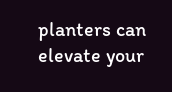planters can elevate your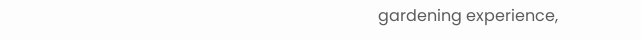gardening experience,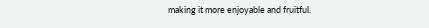making it more enjoyable and fruitful.